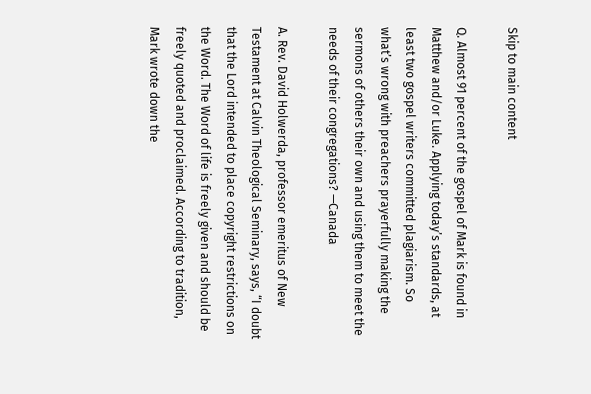Skip to main content

Q. Almost 91 percent of the gospel of Mark is found in Matthew and/or Luke. Applying today’s standards, at least two gospel writers committed plagiarism. So what’s wrong with preachers prayerfully making the sermons of others their own and using them to meet the needs of their congregations? —Canada

A. Rev. David Holwerda, professor emeritus of New Testament at Calvin Theological Seminary, says, “I doubt that the Lord intended to place copyright restrictions on the Word. The Word of life is freely given and should be freely quoted and proclaimed. According to tradition, Mark wrote down the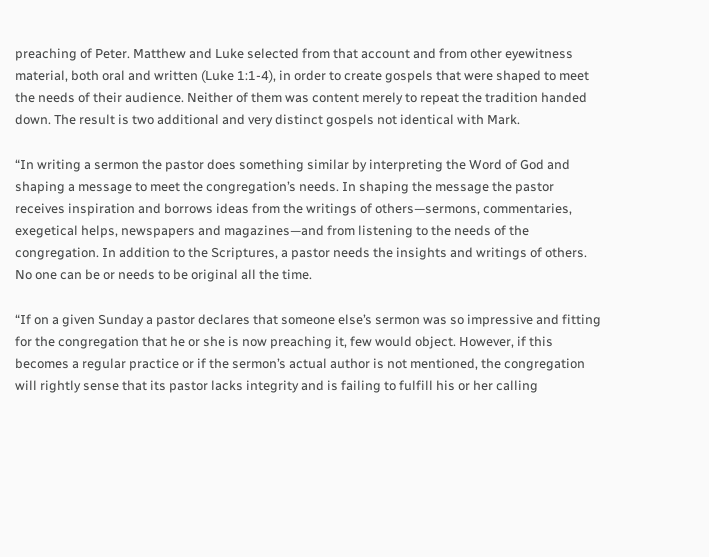preaching of Peter. Matthew and Luke selected from that account and from other eyewitness material, both oral and written (Luke 1:1-4), in order to create gospels that were shaped to meet the needs of their audience. Neither of them was content merely to repeat the tradition handed down. The result is two additional and very distinct gospels not identical with Mark.

“In writing a sermon the pastor does something similar by interpreting the Word of God and shaping a message to meet the congregation’s needs. In shaping the message the pastor receives inspiration and borrows ideas from the writings of others—sermons, commentaries, exegetical helps, newspapers and magazines—and from listening to the needs of the congregation. In addition to the Scriptures, a pastor needs the insights and writings of others. No one can be or needs to be original all the time.

“If on a given Sunday a pastor declares that someone else’s sermon was so impressive and fitting for the congregation that he or she is now preaching it, few would object. However, if this becomes a regular practice or if the sermon’s actual author is not mentioned, the congregation will rightly sense that its pastor lacks integrity and is failing to fulfill his or her calling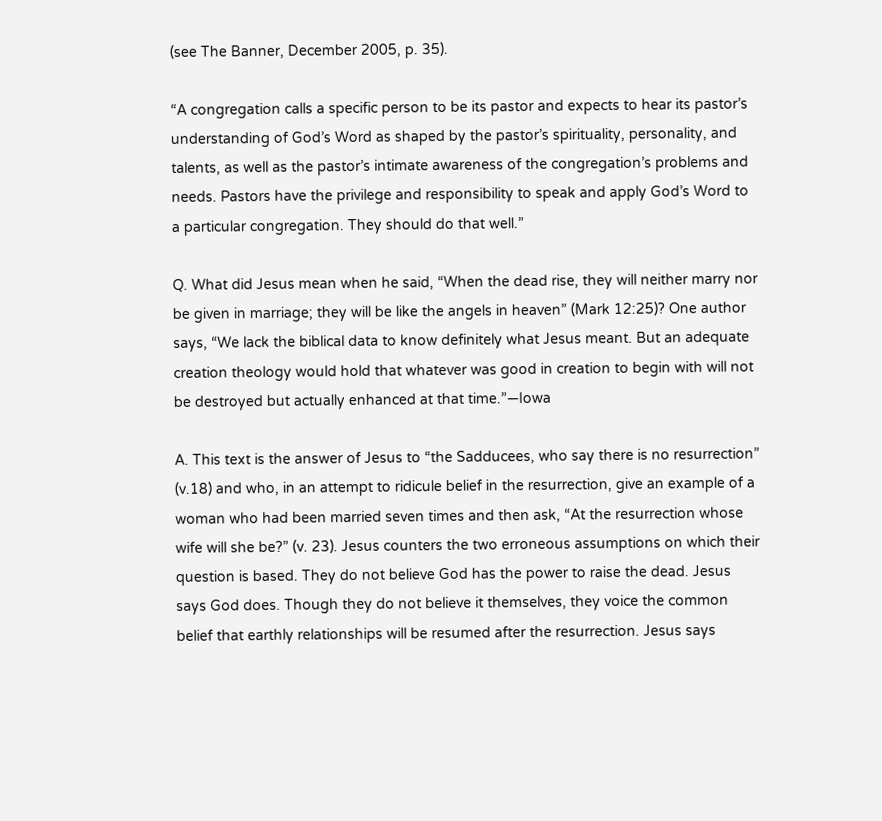(see The Banner, December 2005, p. 35).

“A congregation calls a specific person to be its pastor and expects to hear its pastor’s understanding of God’s Word as shaped by the pastor’s spirituality, personality, and talents, as well as the pastor’s intimate awareness of the congregation’s problems and needs. Pastors have the privilege and responsibility to speak and apply God’s Word to a particular congregation. They should do that well.”

Q. What did Jesus mean when he said, “When the dead rise, they will neither marry nor be given in marriage; they will be like the angels in heaven” (Mark 12:25)? One author says, “We lack the biblical data to know definitely what Jesus meant. But an adequate creation theology would hold that whatever was good in creation to begin with will not be destroyed but actually enhanced at that time.”—Iowa

A. This text is the answer of Jesus to “the Sadducees, who say there is no resurrection” (v.18) and who, in an attempt to ridicule belief in the resurrection, give an example of a woman who had been married seven times and then ask, “At the resurrection whose wife will she be?” (v. 23). Jesus counters the two erroneous assumptions on which their question is based. They do not believe God has the power to raise the dead. Jesus says God does. Though they do not believe it themselves, they voice the common belief that earthly relationships will be resumed after the resurrection. Jesus says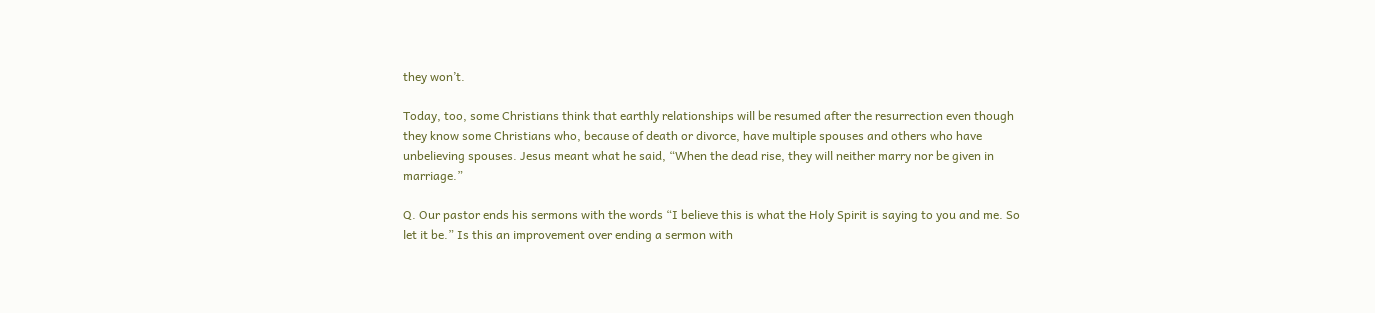they won’t.

Today, too, some Christians think that earthly relationships will be resumed after the resurrection even though they know some Christians who, because of death or divorce, have multiple spouses and others who have unbelieving spouses. Jesus meant what he said, “When the dead rise, they will neither marry nor be given in marriage.”

Q. Our pastor ends his sermons with the words “I believe this is what the Holy Spirit is saying to you and me. So let it be.” Is this an improvement over ending a sermon with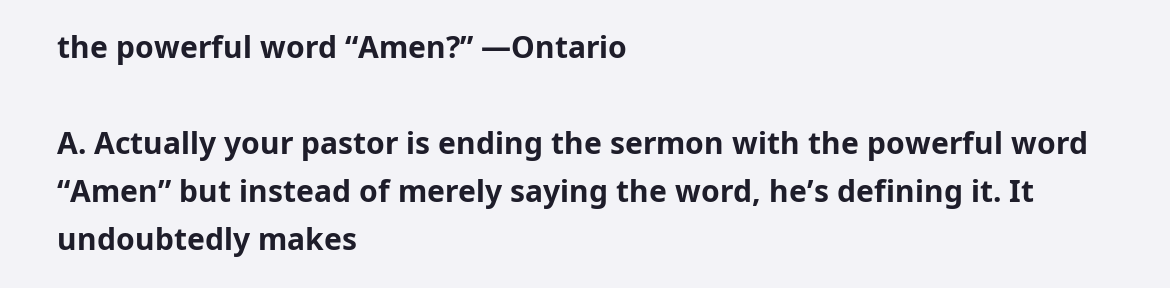the powerful word “Amen?” —Ontario

A. Actually your pastor is ending the sermon with the powerful word “Amen” but instead of merely saying the word, he’s defining it. It undoubtedly makes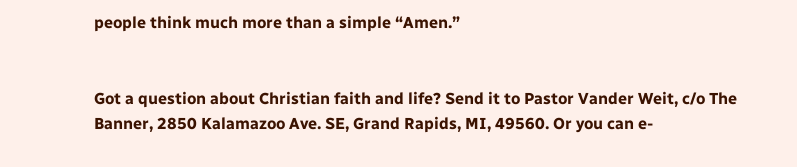people think much more than a simple “Amen.”


Got a question about Christian faith and life? Send it to Pastor Vander Weit, c/o The Banner, 2850 Kalamazoo Ave. SE, Grand Rapids, MI, 49560. Or you can e-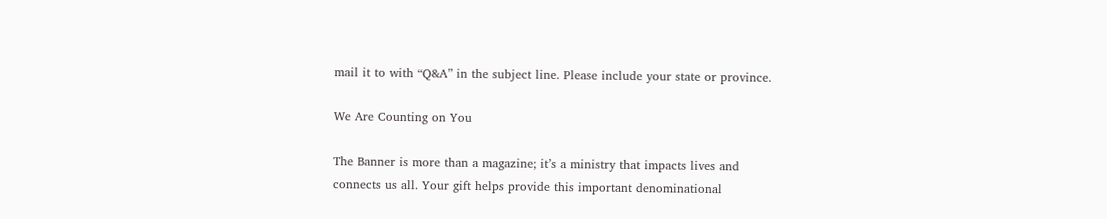mail it to with “Q&A” in the subject line. Please include your state or province.

We Are Counting on You

The Banner is more than a magazine; it’s a ministry that impacts lives and connects us all. Your gift helps provide this important denominational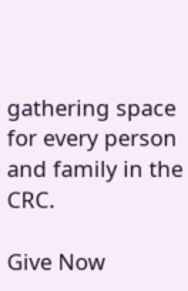gathering space for every person and family in the CRC.

Give Now